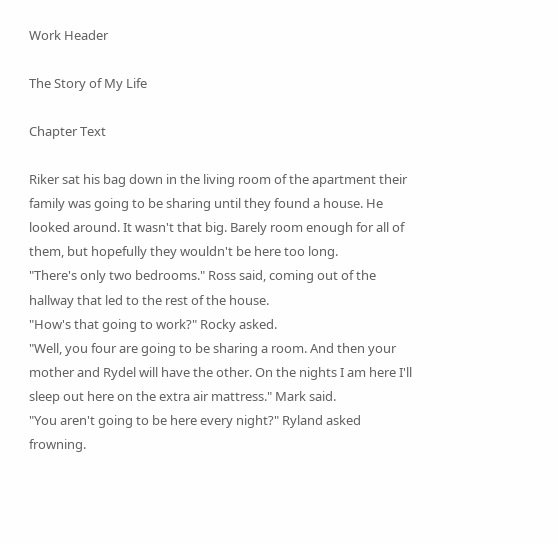Work Header

The Story of My Life

Chapter Text

Riker sat his bag down in the living room of the apartment their family was going to be sharing until they found a house. He looked around. It wasn't that big. Barely room enough for all of them, but hopefully they wouldn't be here too long.
"There's only two bedrooms." Ross said, coming out of the hallway that led to the rest of the house.
"How's that going to work?" Rocky asked.
"Well, you four are going to be sharing a room. And then your mother and Rydel will have the other. On the nights I am here I'll sleep out here on the extra air mattress." Mark said.
"You aren't going to be here every night?" Ryland asked frowning.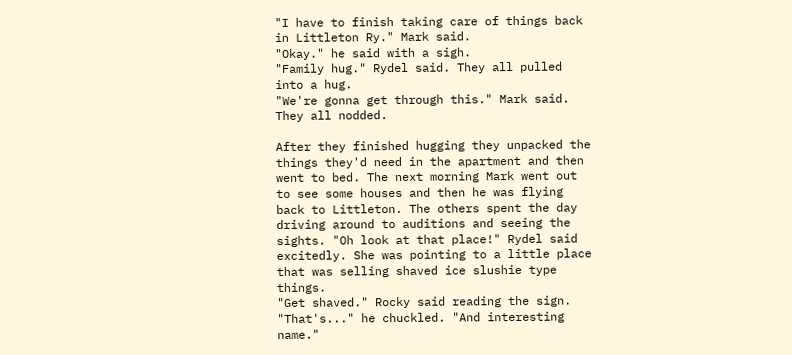"I have to finish taking care of things back in Littleton Ry." Mark said.
"Okay." he said with a sigh.
"Family hug." Rydel said. They all pulled into a hug.
"We're gonna get through this." Mark said. They all nodded.

After they finished hugging they unpacked the things they'd need in the apartment and then went to bed. The next morning Mark went out to see some houses and then he was flying back to Littleton. The others spent the day driving around to auditions and seeing the sights. "Oh look at that place!" Rydel said excitedly. She was pointing to a little place that was selling shaved ice slushie type things.
"Get shaved." Rocky said reading the sign. "That's..." he chuckled. "And interesting name."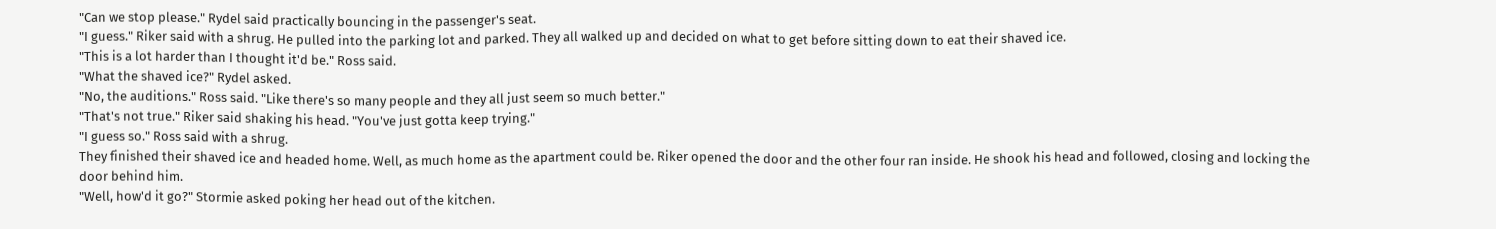"Can we stop please." Rydel said practically bouncing in the passenger's seat.
"I guess." Riker said with a shrug. He pulled into the parking lot and parked. They all walked up and decided on what to get before sitting down to eat their shaved ice.
"This is a lot harder than I thought it'd be." Ross said.
"What the shaved ice?" Rydel asked.
"No, the auditions." Ross said. "Like there's so many people and they all just seem so much better."
"That's not true." Riker said shaking his head. "You've just gotta keep trying."
"I guess so." Ross said with a shrug.
They finished their shaved ice and headed home. Well, as much home as the apartment could be. Riker opened the door and the other four ran inside. He shook his head and followed, closing and locking the door behind him.
"Well, how'd it go?" Stormie asked poking her head out of the kitchen.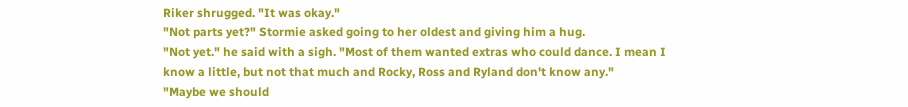Riker shrugged. "It was okay."
"Not parts yet?" Stormie asked going to her oldest and giving him a hug.
"Not yet." he said with a sigh. "Most of them wanted extras who could dance. I mean I know a little, but not that much and Rocky, Ross and Ryland don't know any."
"Maybe we should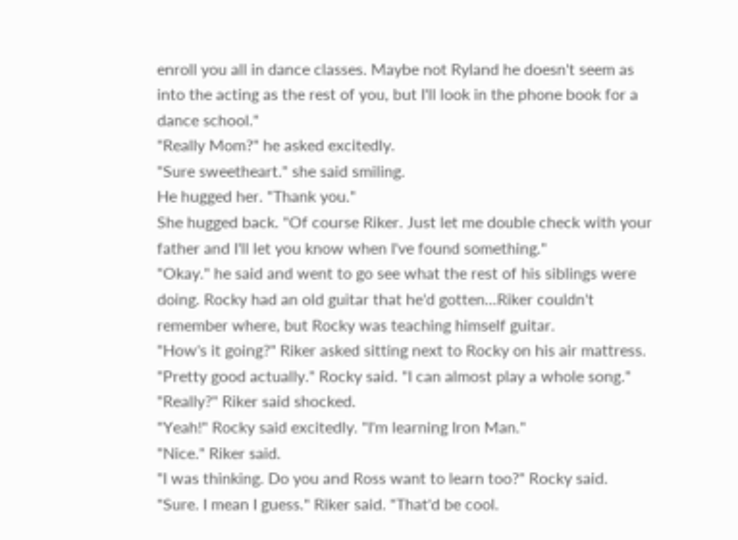enroll you all in dance classes. Maybe not Ryland he doesn't seem as into the acting as the rest of you, but I'll look in the phone book for a dance school."
"Really Mom?" he asked excitedly.
"Sure sweetheart." she said smiling.
He hugged her. "Thank you."
She hugged back. "Of course Riker. Just let me double check with your father and I'll let you know when I've found something."
"Okay." he said and went to go see what the rest of his siblings were doing. Rocky had an old guitar that he'd gotten...Riker couldn't remember where, but Rocky was teaching himself guitar.
"How's it going?" Riker asked sitting next to Rocky on his air mattress.
"Pretty good actually." Rocky said. "I can almost play a whole song."
"Really?" Riker said shocked.
"Yeah!" Rocky said excitedly. "I'm learning Iron Man."
"Nice." Riker said.
"I was thinking. Do you and Ross want to learn too?" Rocky said.
"Sure. I mean I guess." Riker said. "That'd be cool.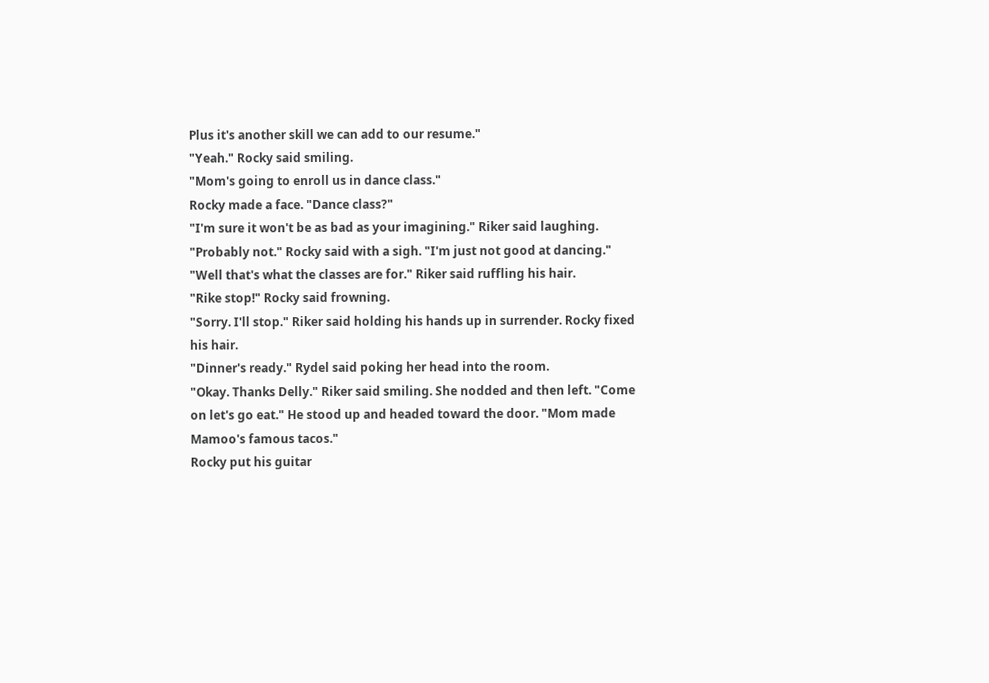Plus it's another skill we can add to our resume."
"Yeah." Rocky said smiling.
"Mom's going to enroll us in dance class."
Rocky made a face. "Dance class?"
"I'm sure it won't be as bad as your imagining." Riker said laughing.
"Probably not." Rocky said with a sigh. "I'm just not good at dancing."
"Well that's what the classes are for." Riker said ruffling his hair.
"Rike stop!" Rocky said frowning.
"Sorry. I'll stop." Riker said holding his hands up in surrender. Rocky fixed his hair.
"Dinner's ready." Rydel said poking her head into the room.
"Okay. Thanks Delly." Riker said smiling. She nodded and then left. "Come on let's go eat." He stood up and headed toward the door. "Mom made Mamoo's famous tacos."
Rocky put his guitar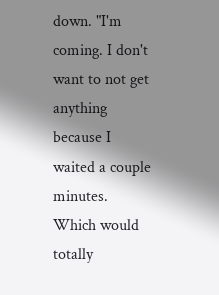down. "I'm coming. I don't want to not get anything because I waited a couple minutes. Which would totally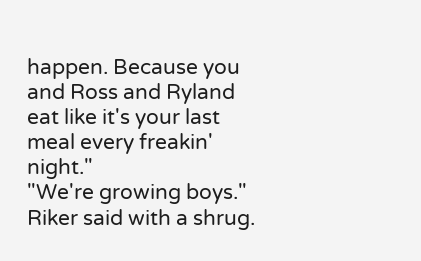happen. Because you and Ross and Ryland eat like it's your last meal every freakin' night."
"We're growing boys." Riker said with a shrug.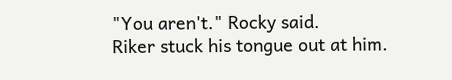"You aren't." Rocky said.
Riker stuck his tongue out at him.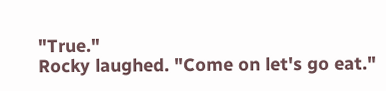"True."
Rocky laughed. "Come on let's go eat."